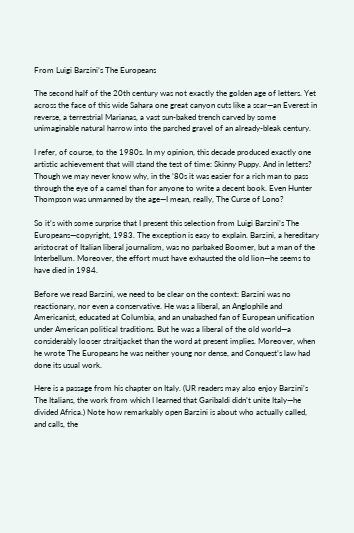From Luigi Barzini’s The Europeans

The second half of the 20th century was not exactly the golden age of letters. Yet across the face of this wide Sahara one great canyon cuts like a scar—an Everest in reverse, a terrestrial Marianas, a vast sun-baked trench carved by some unimaginable natural harrow into the parched gravel of an already-bleak century.

I refer, of course, to the 1980s. In my opinion, this decade produced exactly one artistic achievement that will stand the test of time: Skinny Puppy. And in letters? Though we may never know why, in the ’80s it was easier for a rich man to pass through the eye of a camel than for anyone to write a decent book. Even Hunter Thompson was unmanned by the age—I mean, really, The Curse of Lono?

So it’s with some surprise that I present this selection from Luigi Barzini’s The Europeans—copyright, 1983. The exception is easy to explain. Barzini, a hereditary aristocrat of Italian liberal journalism, was no parbaked Boomer, but a man of the Interbellum. Moreover, the effort must have exhausted the old lion—he seems to have died in 1984.

Before we read Barzini, we need to be clear on the context: Barzini was no reactionary, nor even a conservative. He was a liberal, an Anglophile and Americanist, educated at Columbia, and an unabashed fan of European unification under American political traditions. But he was a liberal of the old world—a considerably looser straitjacket than the word at present implies. Moreover, when he wrote The Europeans he was neither young nor dense, and Conquest’s law had done its usual work.

Here is a passage from his chapter on Italy. (UR readers may also enjoy Barzini’s The Italians, the work from which I learned that Garibaldi didn’t unite Italy—he divided Africa.) Note how remarkably open Barzini is about who actually called, and calls, the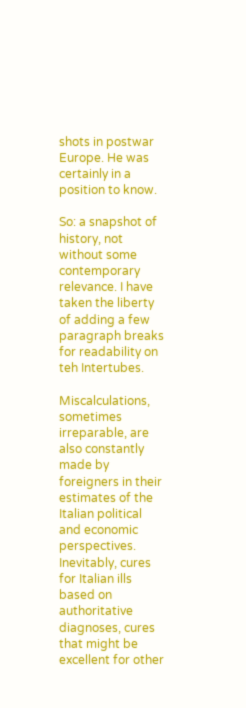shots in postwar Europe. He was certainly in a position to know.

So: a snapshot of history, not without some contemporary relevance. I have taken the liberty of adding a few paragraph breaks for readability on teh Intertubes.

Miscalculations, sometimes irreparable, are also constantly made by foreigners in their estimates of the Italian political and economic perspectives. Inevitably, cures for Italian ills based on authoritative diagnoses, cures that might be excellent for other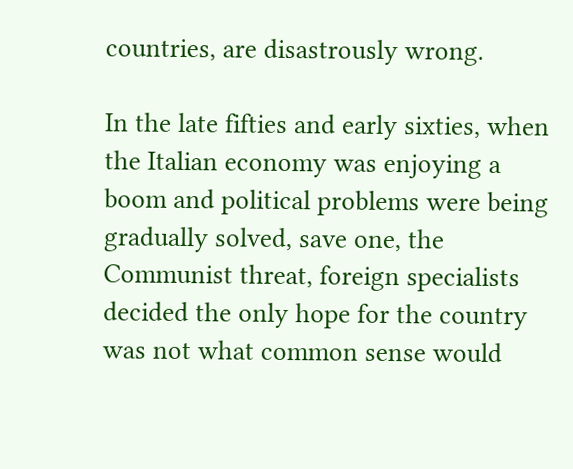countries, are disastrously wrong.

In the late fifties and early sixties, when the Italian economy was enjoying a boom and political problems were being gradually solved, save one, the Communist threat, foreign specialists decided the only hope for the country was not what common sense would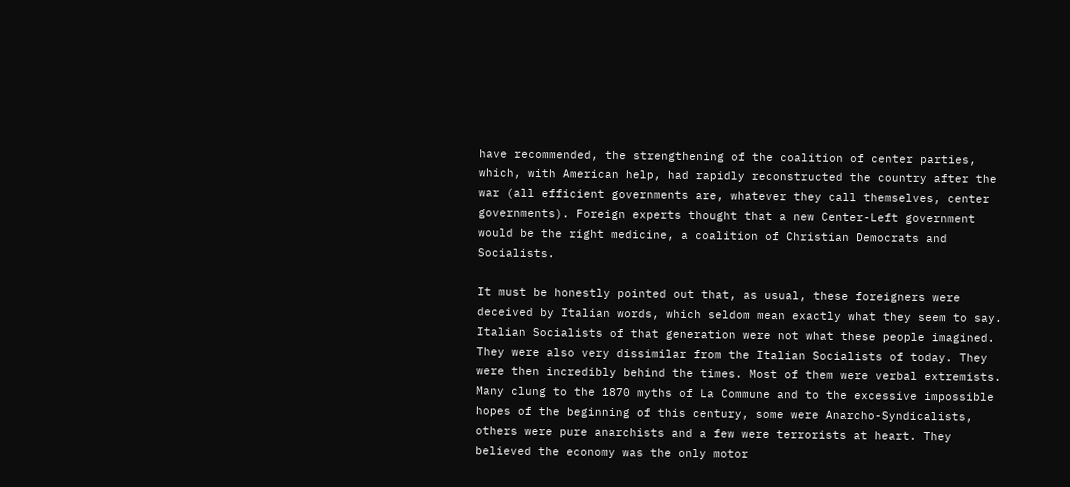have recommended, the strengthening of the coalition of center parties, which, with American help, had rapidly reconstructed the country after the war (all efficient governments are, whatever they call themselves, center governments). Foreign experts thought that a new Center-Left government would be the right medicine, a coalition of Christian Democrats and Socialists.

It must be honestly pointed out that, as usual, these foreigners were deceived by Italian words, which seldom mean exactly what they seem to say. Italian Socialists of that generation were not what these people imagined. They were also very dissimilar from the Italian Socialists of today. They were then incredibly behind the times. Most of them were verbal extremists. Many clung to the 1870 myths of La Commune and to the excessive impossible hopes of the beginning of this century, some were Anarcho-Syndicalists, others were pure anarchists and a few were terrorists at heart. They believed the economy was the only motor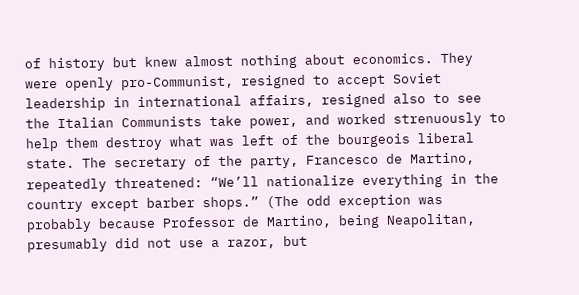of history but knew almost nothing about economics. They were openly pro-Communist, resigned to accept Soviet leadership in international affairs, resigned also to see the Italian Communists take power, and worked strenuously to help them destroy what was left of the bourgeois liberal state. The secretary of the party, Francesco de Martino, repeatedly threatened: “We’ll nationalize everything in the country except barber shops.” (The odd exception was probably because Professor de Martino, being Neapolitan, presumably did not use a razor, but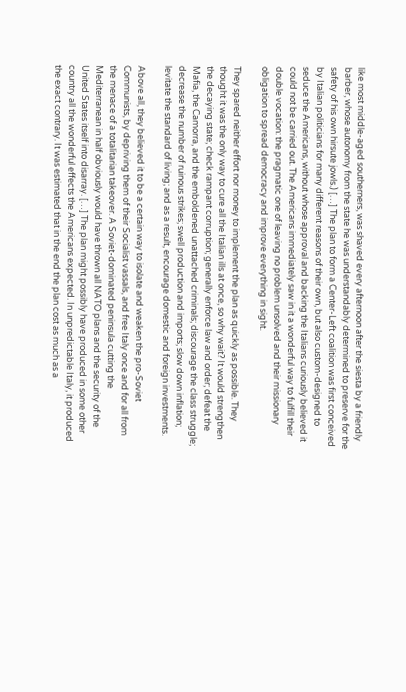like most middle-aged southerners, was shaved every afternoon after the siesta by a friendly barber, whose autonomy from the state he was understandably determined to preserve for the safety of his own hirsute jowls.) […] The plan to form a Center-Left coalition was first conceived by Italian politicians for many different reasons of their own, but also custom-designed to seduce the Americans, without whose approval and backing the Italians curiously believed it could not be carried out. The Americans immediately saw in it a wonderful way to fulfill their double vocation: the pragmatic one of leaving no problem unsolved and their missionary obligation to spread democracy and improve everything in sight.

They spared neither effort nor money to implement the plan as quickly as possible. They thought it was the only way to cure all the Italian ills at once, so why wait? It would strengthen the decaying state; check rampant corruption; generally enforce law and order; defeat the Mafia, the Camorra, and the emboldened unattached criminals; discourage the class struggle; decrease the number of ruinous strikes; swell production and imports; slow down inflation; levitate the standard of living; and as a result, encourage domestic and foreign investments.

Above all, they believed it to be a certain way to isolate and weaken the pro-Soviet Communists, by depriving them of their Socialist vassals, and free Italy once and for all from the menace of a totalitarian takeover. A Soviet-dominated peninsula cutting the Mediterranean in half obviously would have thrown all NATO plans and the security of the United States itself into disarray. […] The plan might possibly have produced in some other country all the wonderful effects the Americans expected. In unpredictable Italy, it produced the exact contrary. It was estimated that in the end the plan cost as much as a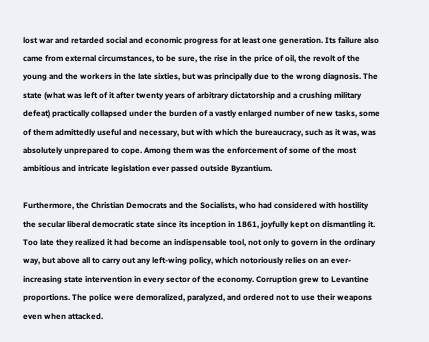lost war and retarded social and economic progress for at least one generation. Its failure also came from external circumstances, to be sure, the rise in the price of oil, the revolt of the young and the workers in the late sixties, but was principally due to the wrong diagnosis. The state (what was left of it after twenty years of arbitrary dictatorship and a crushing military defeat) practically collapsed under the burden of a vastly enlarged number of new tasks, some of them admittedly useful and necessary, but with which the bureaucracy, such as it was, was absolutely unprepared to cope. Among them was the enforcement of some of the most ambitious and intricate legislation ever passed outside Byzantium.

Furthermore, the Christian Democrats and the Socialists, who had considered with hostility the secular liberal democratic state since its inception in 1861, joyfully kept on dismantling it. Too late they realized it had become an indispensable tool, not only to govern in the ordinary way, but above all to carry out any left-wing policy, which notoriously relies on an ever-increasing state intervention in every sector of the economy. Corruption grew to Levantine proportions. The police were demoralized, paralyzed, and ordered not to use their weapons even when attacked.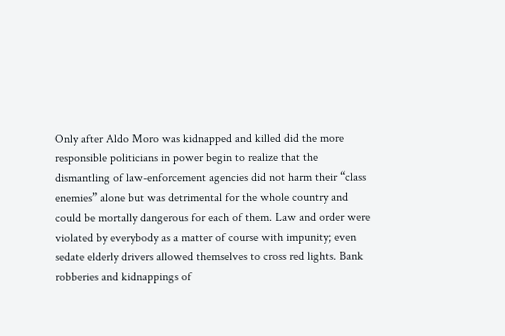Only after Aldo Moro was kidnapped and killed did the more responsible politicians in power begin to realize that the dismantling of law-enforcement agencies did not harm their “class enemies” alone but was detrimental for the whole country and could be mortally dangerous for each of them. Law and order were violated by everybody as a matter of course with impunity; even sedate elderly drivers allowed themselves to cross red lights. Bank robberies and kidnappings of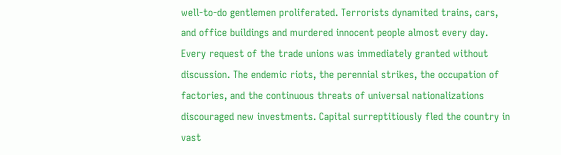well-to-do gentlemen proliferated. Terrorists dynamited trains, cars, and office buildings and murdered innocent people almost every day. Every request of the trade unions was immediately granted without discussion. The endemic riots, the perennial strikes, the occupation of factories, and the continuous threats of universal nationalizations discouraged new investments. Capital surreptitiously fled the country in vast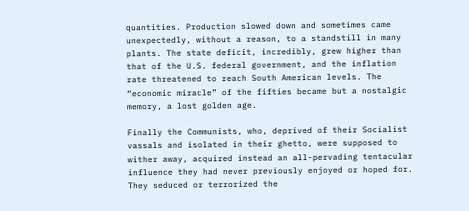quantities. Production slowed down and sometimes came unexpectedly, without a reason, to a standstill in many plants. The state deficit, incredibly, grew higher than that of the U.S. federal government, and the inflation rate threatened to reach South American levels. The “economic miracle” of the fifties became but a nostalgic memory, a lost golden age.

Finally the Communists, who, deprived of their Socialist vassals and isolated in their ghetto, were supposed to wither away, acquired instead an all-pervading tentacular influence they had never previously enjoyed or hoped for. They seduced or terrorized the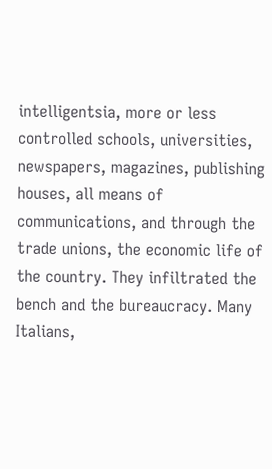intelligentsia, more or less controlled schools, universities, newspapers, magazines, publishing houses, all means of communications, and through the trade unions, the economic life of the country. They infiltrated the bench and the bureaucracy. Many Italians,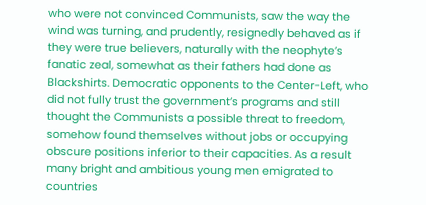who were not convinced Communists, saw the way the wind was turning, and prudently, resignedly behaved as if they were true believers, naturally with the neophyte’s fanatic zeal, somewhat as their fathers had done as Blackshirts. Democratic opponents to the Center-Left, who did not fully trust the government’s programs and still thought the Communists a possible threat to freedom, somehow found themselves without jobs or occupying obscure positions inferior to their capacities. As a result many bright and ambitious young men emigrated to countries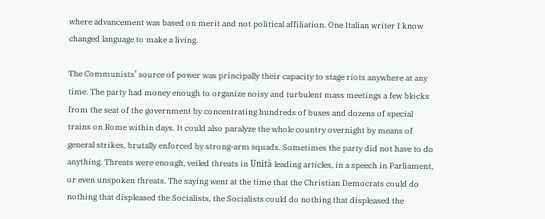where advancement was based on merit and not political affiliation. One Italian writer I know changed language to make a living.

The Communists’ source of power was principally their capacity to stage riots anywhere at any time. The party had money enough to organize noisy and turbulent mass meetings a few blocks from the seat of the government by concentrating hundreds of buses and dozens of special trains on Rome within days. It could also paralyze the whole country overnight by means of general strikes, brutally enforced by strong-arm squads. Sometimes the party did not have to do anything. Threats were enough, veiled threats in Unità leading articles, in a speech in Parliament, or even unspoken threats. The saying went at the time that the Christian Democrats could do nothing that displeased the Socialists, the Socialists could do nothing that displeased the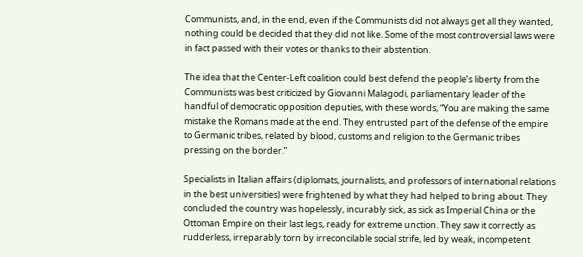Communists, and, in the end, even if the Communists did not always get all they wanted, nothing could be decided that they did not like. Some of the most controversial laws were in fact passed with their votes or thanks to their abstention.

The idea that the Center-Left coalition could best defend the people’s liberty from the Communists was best criticized by Giovanni Malagodi, parliamentary leader of the handful of democratic opposition deputies, with these words, “You are making the same mistake the Romans made at the end. They entrusted part of the defense of the empire to Germanic tribes, related by blood, customs and religion to the Germanic tribes pressing on the border.”

Specialists in Italian affairs (diplomats, journalists, and professors of international relations in the best universities) were frightened by what they had helped to bring about. They concluded the country was hopelessly, incurably sick, as sick as Imperial China or the Ottoman Empire on their last legs, ready for extreme unction. They saw it correctly as rudderless, irreparably torn by irreconcilable social strife, led by weak, incompetent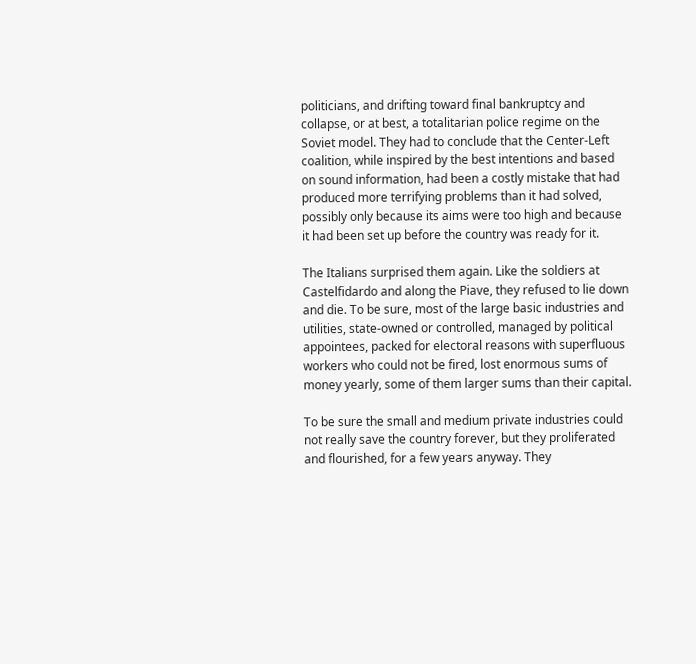politicians, and drifting toward final bankruptcy and collapse, or at best, a totalitarian police regime on the Soviet model. They had to conclude that the Center-Left coalition, while inspired by the best intentions and based on sound information, had been a costly mistake that had produced more terrifying problems than it had solved, possibly only because its aims were too high and because it had been set up before the country was ready for it.

The Italians surprised them again. Like the soldiers at Castelfidardo and along the Piave, they refused to lie down and die. To be sure, most of the large basic industries and utilities, state-owned or controlled, managed by political appointees, packed for electoral reasons with superfluous workers who could not be fired, lost enormous sums of money yearly, some of them larger sums than their capital.

To be sure the small and medium private industries could not really save the country forever, but they proliferated and flourished, for a few years anyway. They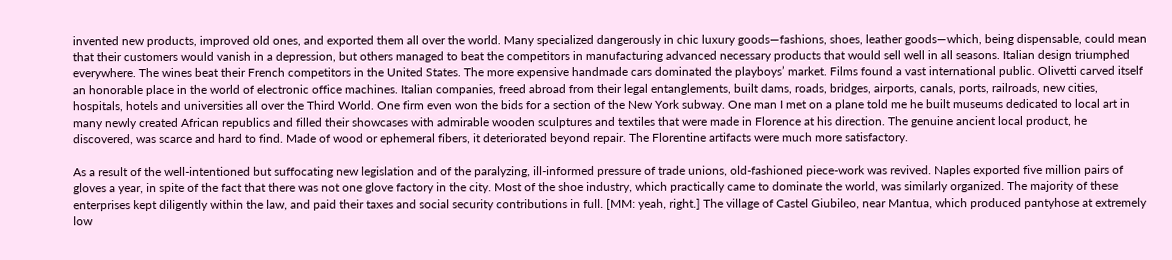invented new products, improved old ones, and exported them all over the world. Many specialized dangerously in chic luxury goods—fashions, shoes, leather goods—which, being dispensable, could mean that their customers would vanish in a depression, but others managed to beat the competitors in manufacturing advanced necessary products that would sell well in all seasons. Italian design triumphed everywhere. The wines beat their French competitors in the United States. The more expensive handmade cars dominated the playboys’ market. Films found a vast international public. Olivetti carved itself an honorable place in the world of electronic office machines. Italian companies, freed abroad from their legal entanglements, built dams, roads, bridges, airports, canals, ports, railroads, new cities, hospitals, hotels and universities all over the Third World. One firm even won the bids for a section of the New York subway. One man I met on a plane told me he built museums dedicated to local art in many newly created African republics and filled their showcases with admirable wooden sculptures and textiles that were made in Florence at his direction. The genuine ancient local product, he discovered, was scarce and hard to find. Made of wood or ephemeral fibers, it deteriorated beyond repair. The Florentine artifacts were much more satisfactory.

As a result of the well-intentioned but suffocating new legislation and of the paralyzing, ill-informed pressure of trade unions, old-fashioned piece-work was revived. Naples exported five million pairs of gloves a year, in spite of the fact that there was not one glove factory in the city. Most of the shoe industry, which practically came to dominate the world, was similarly organized. The majority of these enterprises kept diligently within the law, and paid their taxes and social security contributions in full. [MM: yeah, right.] The village of Castel Giubileo, near Mantua, which produced pantyhose at extremely low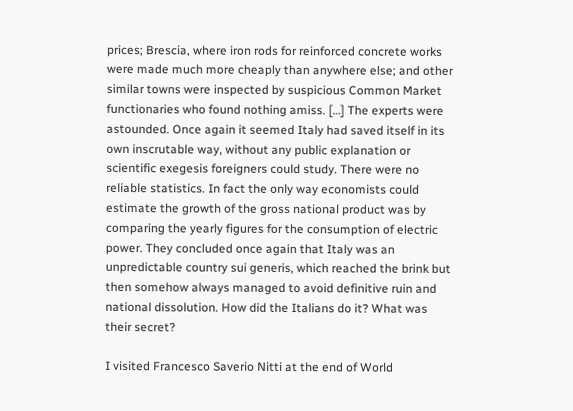prices; Brescia, where iron rods for reinforced concrete works were made much more cheaply than anywhere else; and other similar towns were inspected by suspicious Common Market functionaries who found nothing amiss. […] The experts were astounded. Once again it seemed Italy had saved itself in its own inscrutable way, without any public explanation or scientific exegesis foreigners could study. There were no reliable statistics. In fact the only way economists could estimate the growth of the gross national product was by comparing the yearly figures for the consumption of electric power. They concluded once again that Italy was an unpredictable country sui generis, which reached the brink but then somehow always managed to avoid definitive ruin and national dissolution. How did the Italians do it? What was their secret?

I visited Francesco Saverio Nitti at the end of World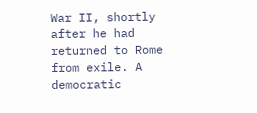War II, shortly after he had returned to Rome from exile. A democratic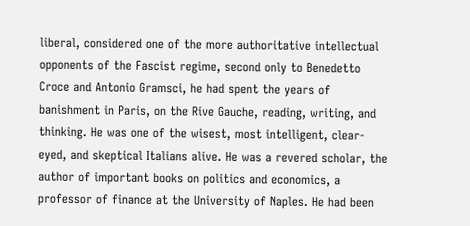liberal, considered one of the more authoritative intellectual opponents of the Fascist regime, second only to Benedetto Croce and Antonio Gramsci, he had spent the years of banishment in Paris, on the Rive Gauche, reading, writing, and thinking. He was one of the wisest, most intelligent, clear-eyed, and skeptical Italians alive. He was a revered scholar, the author of important books on politics and economics, a professor of finance at the University of Naples. He had been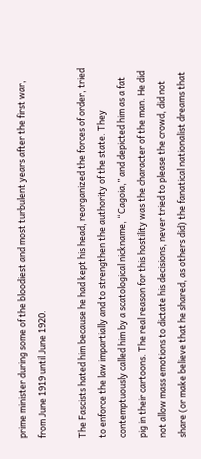prime minister during some of the bloodiest and most turbulent years after the first war, from June 1919 until June 1920.

The Fascists hated him because he had kept his head, reorganized the forces of order, tried to enforce the law impartially and to strengthen the authority of the state. They contemptuously called him by a scatological nickname, “Cagoia,” and depicted him as a fat pig in their cartoons. The real reason for this hostility was the character of the man. He did not allow mass emotions to dictate his decisions, never tried to please the crowd, did not share (or make believe that he shared, as others did) the fanatical nationalist dreams that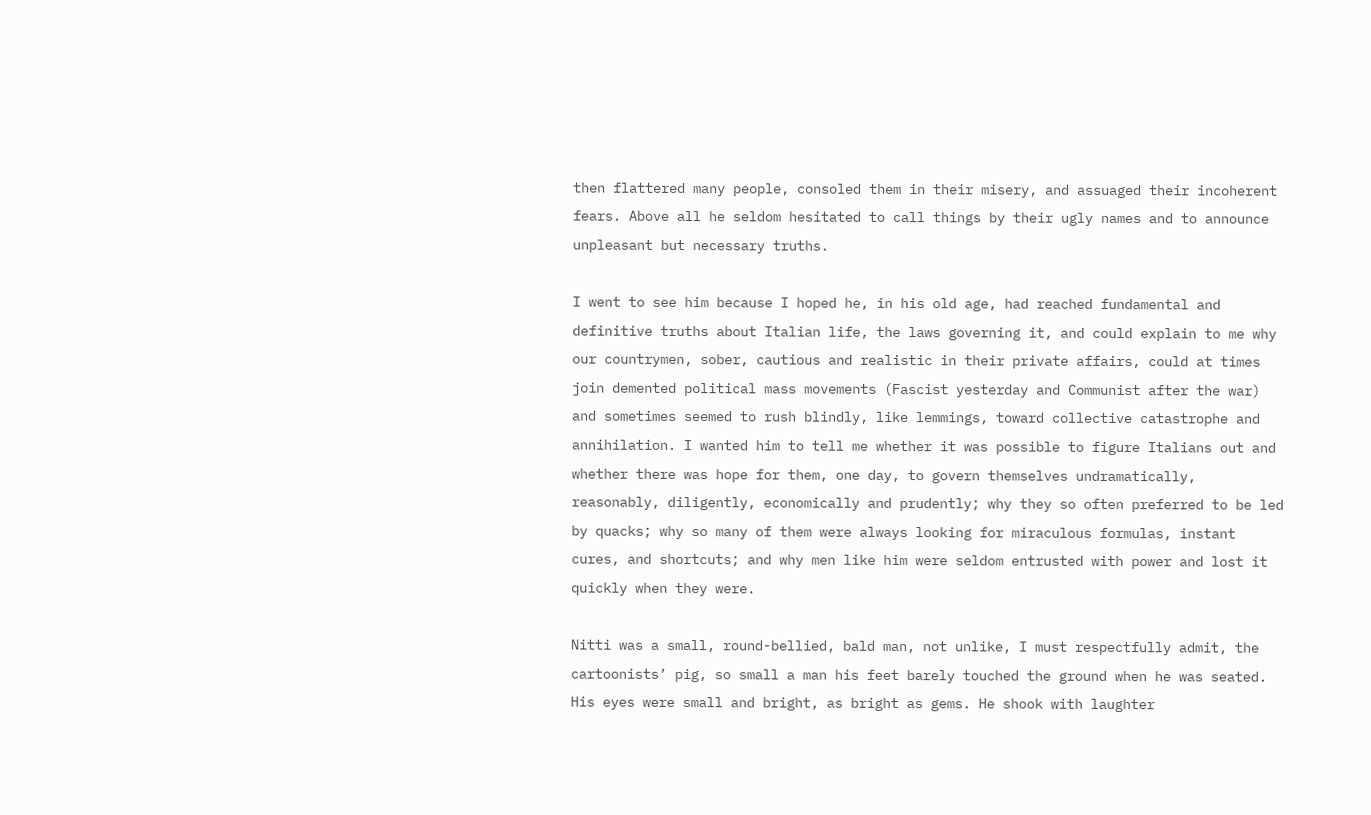then flattered many people, consoled them in their misery, and assuaged their incoherent fears. Above all he seldom hesitated to call things by their ugly names and to announce unpleasant but necessary truths.

I went to see him because I hoped he, in his old age, had reached fundamental and definitive truths about Italian life, the laws governing it, and could explain to me why our countrymen, sober, cautious and realistic in their private affairs, could at times join demented political mass movements (Fascist yesterday and Communist after the war) and sometimes seemed to rush blindly, like lemmings, toward collective catastrophe and annihilation. I wanted him to tell me whether it was possible to figure Italians out and whether there was hope for them, one day, to govern themselves undramatically, reasonably, diligently, economically and prudently; why they so often preferred to be led by quacks; why so many of them were always looking for miraculous formulas, instant cures, and shortcuts; and why men like him were seldom entrusted with power and lost it quickly when they were.

Nitti was a small, round-bellied, bald man, not unlike, I must respectfully admit, the cartoonists’ pig, so small a man his feet barely touched the ground when he was seated. His eyes were small and bright, as bright as gems. He shook with laughter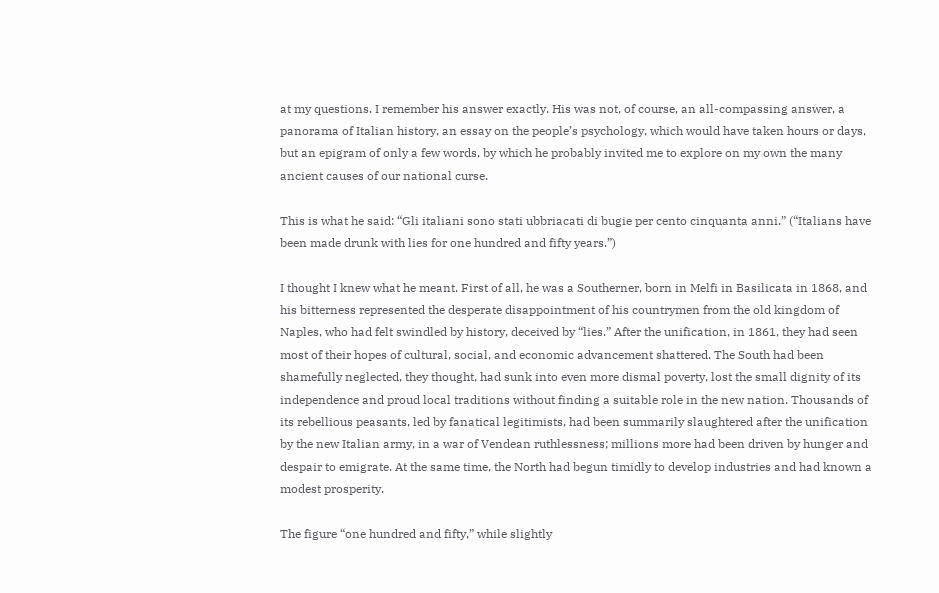at my questions. I remember his answer exactly. His was not, of course, an all-compassing answer, a panorama of Italian history, an essay on the people’s psychology, which would have taken hours or days, but an epigram of only a few words, by which he probably invited me to explore on my own the many ancient causes of our national curse.

This is what he said: “Gli italiani sono stati ubbriacati di bugie per cento cinquanta anni.” (“Italians have been made drunk with lies for one hundred and fifty years.”)

I thought I knew what he meant. First of all, he was a Southerner, born in Melfi in Basilicata in 1868, and his bitterness represented the desperate disappointment of his countrymen from the old kingdom of Naples, who had felt swindled by history, deceived by “lies.” After the unification, in 1861, they had seen most of their hopes of cultural, social, and economic advancement shattered. The South had been shamefully neglected, they thought, had sunk into even more dismal poverty, lost the small dignity of its independence and proud local traditions without finding a suitable role in the new nation. Thousands of its rebellious peasants, led by fanatical legitimists, had been summarily slaughtered after the unification by the new Italian army, in a war of Vendean ruthlessness; millions more had been driven by hunger and despair to emigrate. At the same time, the North had begun timidly to develop industries and had known a modest prosperity.

The figure “one hundred and fifty,” while slightly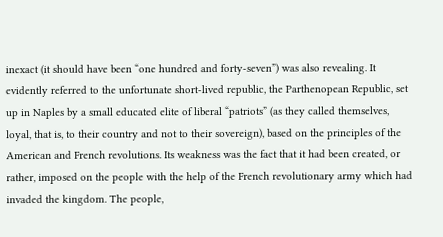inexact (it should have been “one hundred and forty-seven”) was also revealing. It evidently referred to the unfortunate short-lived republic, the Parthenopean Republic, set up in Naples by a small educated elite of liberal “patriots” (as they called themselves, loyal, that is, to their country and not to their sovereign), based on the principles of the American and French revolutions. Its weakness was the fact that it had been created, or rather, imposed on the people with the help of the French revolutionary army which had invaded the kingdom. The people,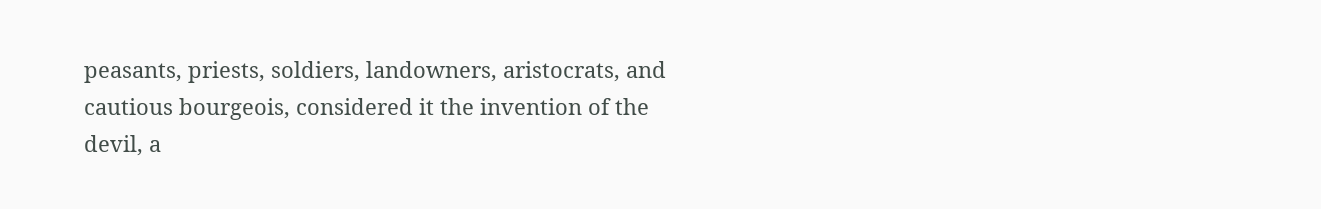peasants, priests, soldiers, landowners, aristocrats, and cautious bourgeois, considered it the invention of the devil, a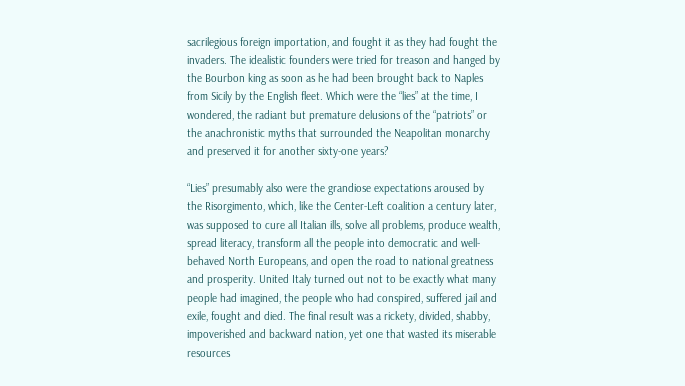sacrilegious foreign importation, and fought it as they had fought the invaders. The idealistic founders were tried for treason and hanged by the Bourbon king as soon as he had been brought back to Naples from Sicily by the English fleet. Which were the “lies” at the time, I wondered, the radiant but premature delusions of the “patriots” or the anachronistic myths that surrounded the Neapolitan monarchy and preserved it for another sixty-one years?

“Lies” presumably also were the grandiose expectations aroused by the Risorgimento, which, like the Center-Left coalition a century later, was supposed to cure all Italian ills, solve all problems, produce wealth, spread literacy, transform all the people into democratic and well-behaved North Europeans, and open the road to national greatness and prosperity. United Italy turned out not to be exactly what many people had imagined, the people who had conspired, suffered jail and exile, fought and died. The final result was a rickety, divided, shabby, impoverished and backward nation, yet one that wasted its miserable resources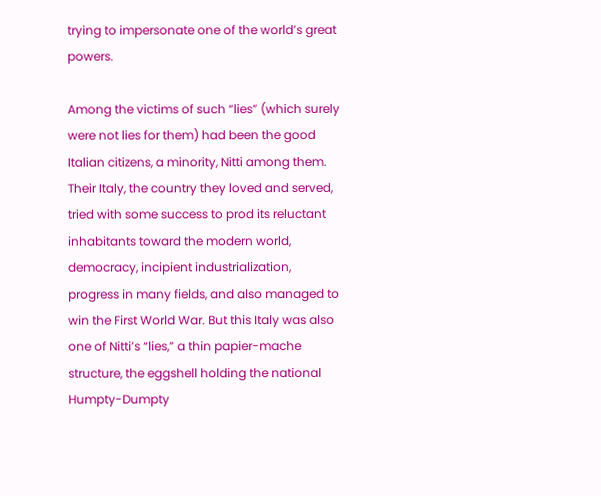trying to impersonate one of the world’s great powers.

Among the victims of such “lies” (which surely were not lies for them) had been the good Italian citizens, a minority, Nitti among them. Their Italy, the country they loved and served, tried with some success to prod its reluctant inhabitants toward the modern world, democracy, incipient industrialization, progress in many fields, and also managed to win the First World War. But this Italy was also one of Nitti’s “lies,” a thin papier-mache structure, the eggshell holding the national Humpty-Dumpty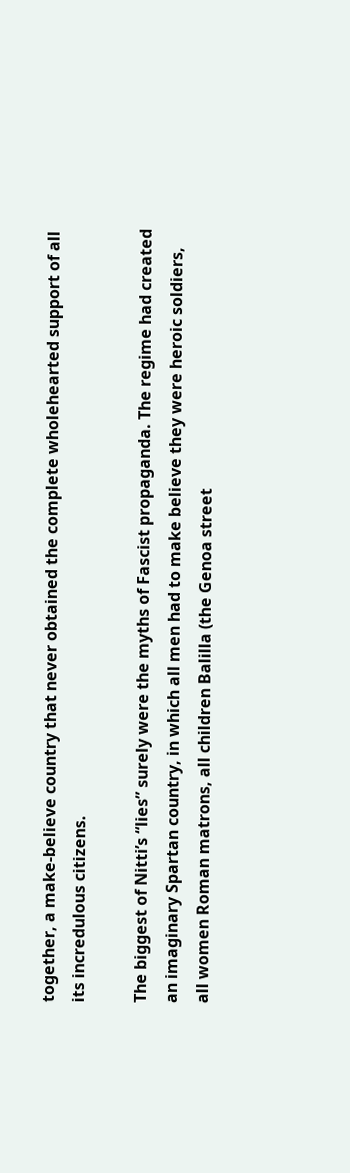together, a make-believe country that never obtained the complete wholehearted support of all its incredulous citizens.

The biggest of Nitti’s “lies” surely were the myths of Fascist propaganda. The regime had created an imaginary Spartan country, in which all men had to make believe they were heroic soldiers, all women Roman matrons, all children Balilla (the Genoa street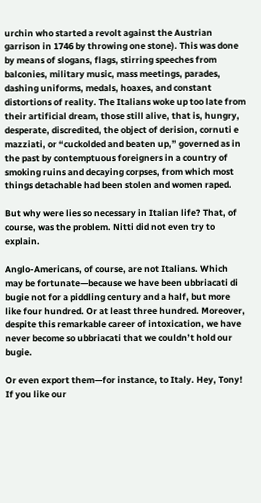urchin who started a revolt against the Austrian garrison in 1746 by throwing one stone). This was done by means of slogans, flags, stirring speeches from balconies, military music, mass meetings, parades, dashing uniforms, medals, hoaxes, and constant distortions of reality. The Italians woke up too late from their artificial dream, those still alive, that is, hungry, desperate, discredited, the object of derision, cornuti e mazziati, or “cuckolded and beaten up,” governed as in the past by contemptuous foreigners in a country of smoking ruins and decaying corpses, from which most things detachable had been stolen and women raped.

But why were lies so necessary in Italian life? That, of course, was the problem. Nitti did not even try to explain.

Anglo-Americans, of course, are not Italians. Which may be fortunate—because we have been ubbriacati di bugie not for a piddling century and a half, but more like four hundred. Or at least three hundred. Moreover, despite this remarkable career of intoxication, we have never become so ubbriacati that we couldn’t hold our bugie.

Or even export them—for instance, to Italy. Hey, Tony! If you like our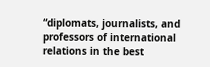“diplomats, journalists, and professors of international relations in the best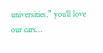universities,” you’ll love our cars…